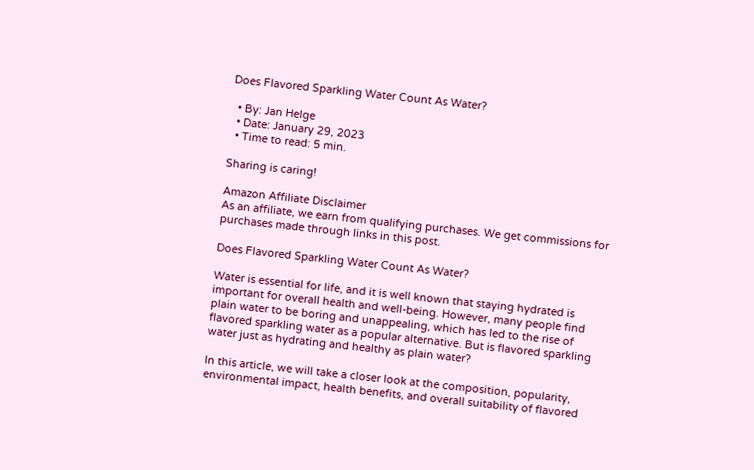Does Flavored Sparkling Water Count As Water?

  • By: Jan Helge
  • Date: January 29, 2023
  • Time to read: 5 min.

Sharing is caring!

Amazon Affiliate Disclaimer
As an affiliate, we earn from qualifying purchases. We get commissions for purchases made through links in this post.

Does Flavored Sparkling Water Count As Water?

Water is essential for life, and it is well known that staying hydrated is important for overall health and well-being. However, many people find plain water to be boring and unappealing, which has led to the rise of flavored sparkling water as a popular alternative. But is flavored sparkling water just as hydrating and healthy as plain water?

In this article, we will take a closer look at the composition, popularity, environmental impact, health benefits, and overall suitability of flavored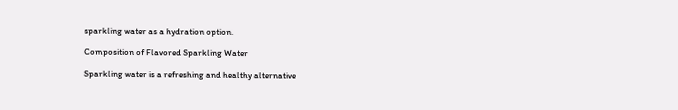sparkling water as a hydration option.

Composition of Flavored Sparkling Water

Sparkling water is a refreshing and healthy alternative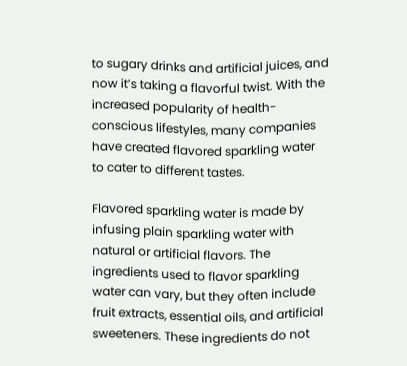to sugary drinks and artificial juices, and now it’s taking a flavorful twist. With the increased popularity of health-conscious lifestyles, many companies have created flavored sparkling water to cater to different tastes.

Flavored sparkling water is made by infusing plain sparkling water with natural or artificial flavors. The ingredients used to flavor sparkling water can vary, but they often include fruit extracts, essential oils, and artificial sweeteners. These ingredients do not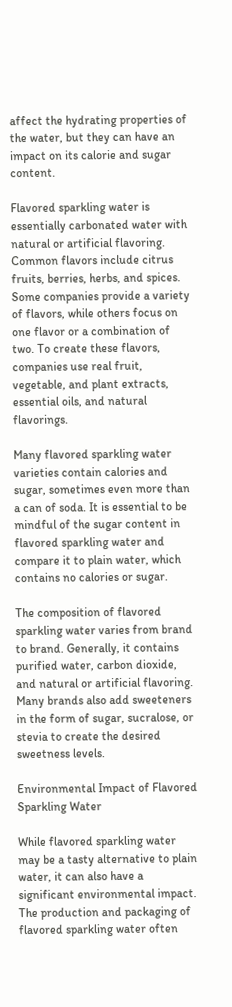affect the hydrating properties of the water, but they can have an impact on its calorie and sugar content.

Flavored sparkling water is essentially carbonated water with natural or artificial flavoring. Common flavors include citrus fruits, berries, herbs, and spices. Some companies provide a variety of flavors, while others focus on one flavor or a combination of two. To create these flavors, companies use real fruit, vegetable, and plant extracts, essential oils, and natural flavorings.

Many flavored sparkling water varieties contain calories and sugar, sometimes even more than a can of soda. It is essential to be mindful of the sugar content in flavored sparkling water and compare it to plain water, which contains no calories or sugar.

The composition of flavored sparkling water varies from brand to brand. Generally, it contains purified water, carbon dioxide, and natural or artificial flavoring. Many brands also add sweeteners in the form of sugar, sucralose, or stevia to create the desired sweetness levels.

Environmental Impact of Flavored Sparkling Water

While flavored sparkling water may be a tasty alternative to plain water, it can also have a significant environmental impact. The production and packaging of flavored sparkling water often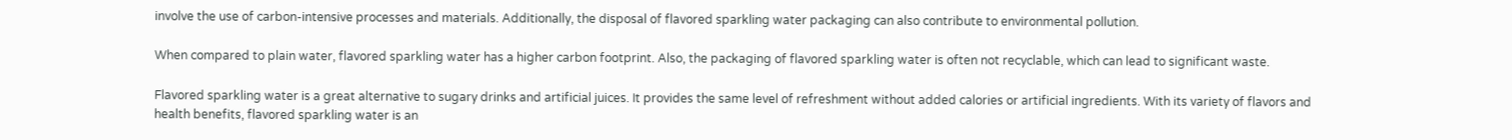involve the use of carbon-intensive processes and materials. Additionally, the disposal of flavored sparkling water packaging can also contribute to environmental pollution.

When compared to plain water, flavored sparkling water has a higher carbon footprint. Also, the packaging of flavored sparkling water is often not recyclable, which can lead to significant waste.

Flavored sparkling water is a great alternative to sugary drinks and artificial juices. It provides the same level of refreshment without added calories or artificial ingredients. With its variety of flavors and health benefits, flavored sparkling water is an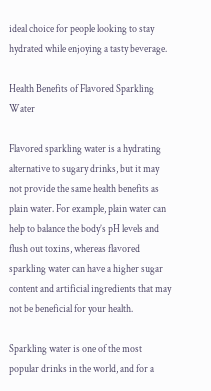ideal choice for people looking to stay hydrated while enjoying a tasty beverage.

Health Benefits of Flavored Sparkling Water

Flavored sparkling water is a hydrating alternative to sugary drinks, but it may not provide the same health benefits as plain water. For example, plain water can help to balance the body’s pH levels and flush out toxins, whereas flavored sparkling water can have a higher sugar content and artificial ingredients that may not be beneficial for your health.

Sparkling water is one of the most popular drinks in the world, and for a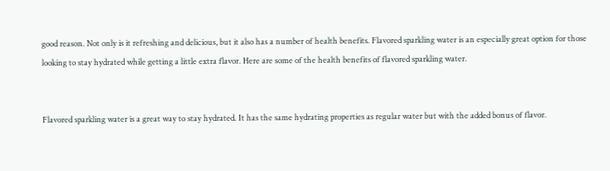good reason. Not only is it refreshing and delicious, but it also has a number of health benefits. Flavored sparkling water is an especially great option for those looking to stay hydrated while getting a little extra flavor. Here are some of the health benefits of flavored sparkling water.


Flavored sparkling water is a great way to stay hydrated. It has the same hydrating properties as regular water but with the added bonus of flavor.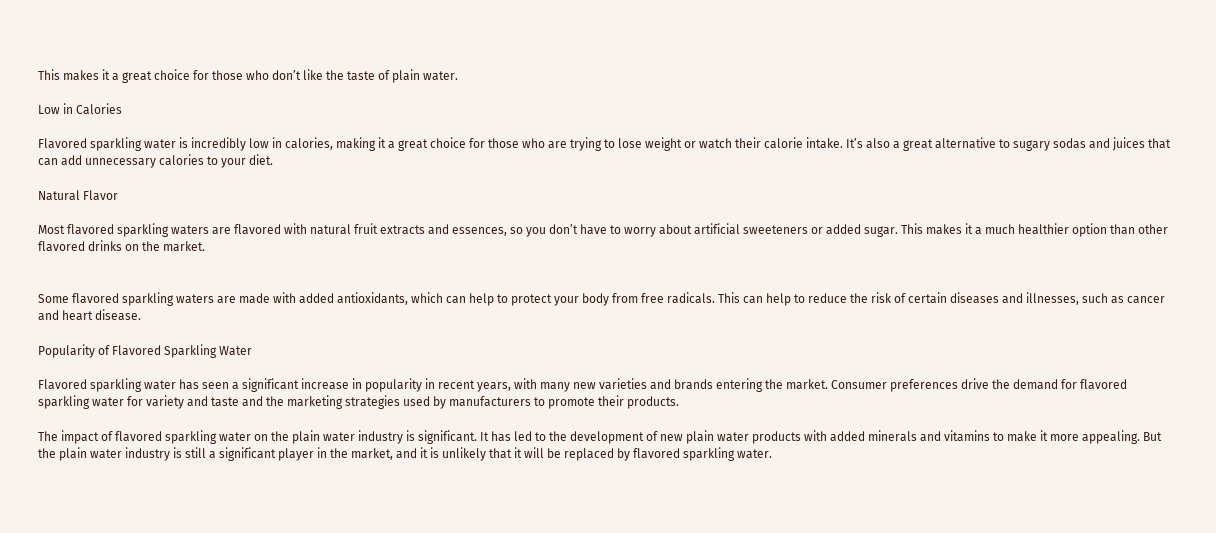This makes it a great choice for those who don’t like the taste of plain water.

Low in Calories

Flavored sparkling water is incredibly low in calories, making it a great choice for those who are trying to lose weight or watch their calorie intake. It’s also a great alternative to sugary sodas and juices that can add unnecessary calories to your diet.

Natural Flavor

Most flavored sparkling waters are flavored with natural fruit extracts and essences, so you don’t have to worry about artificial sweeteners or added sugar. This makes it a much healthier option than other flavored drinks on the market.


Some flavored sparkling waters are made with added antioxidants, which can help to protect your body from free radicals. This can help to reduce the risk of certain diseases and illnesses, such as cancer and heart disease.

Popularity of Flavored Sparkling Water

Flavored sparkling water has seen a significant increase in popularity in recent years, with many new varieties and brands entering the market. Consumer preferences drive the demand for flavored sparkling water for variety and taste and the marketing strategies used by manufacturers to promote their products.

The impact of flavored sparkling water on the plain water industry is significant. It has led to the development of new plain water products with added minerals and vitamins to make it more appealing. But the plain water industry is still a significant player in the market, and it is unlikely that it will be replaced by flavored sparkling water.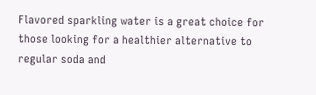Flavored sparkling water is a great choice for those looking for a healthier alternative to regular soda and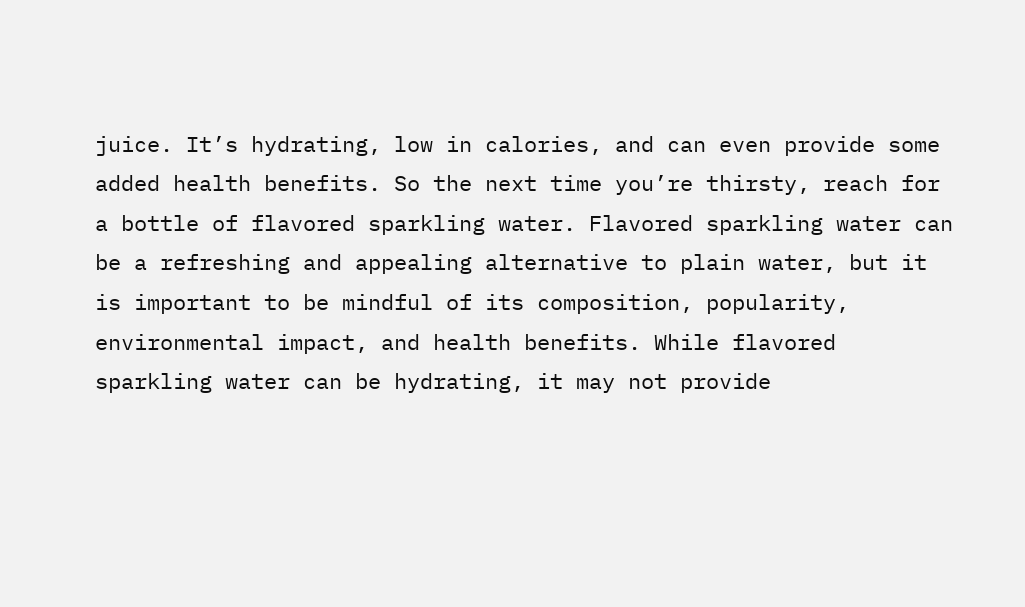juice. It’s hydrating, low in calories, and can even provide some added health benefits. So the next time you’re thirsty, reach for a bottle of flavored sparkling water. Flavored sparkling water can be a refreshing and appealing alternative to plain water, but it is important to be mindful of its composition, popularity, environmental impact, and health benefits. While flavored sparkling water can be hydrating, it may not provide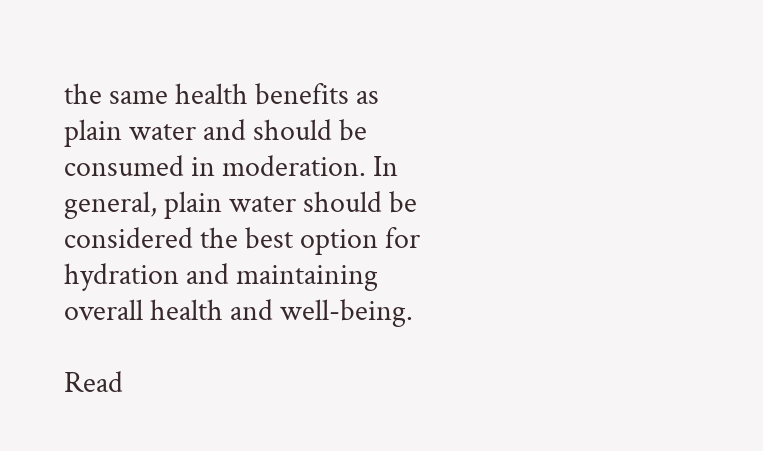the same health benefits as plain water and should be consumed in moderation. In general, plain water should be considered the best option for hydration and maintaining overall health and well-being.

Read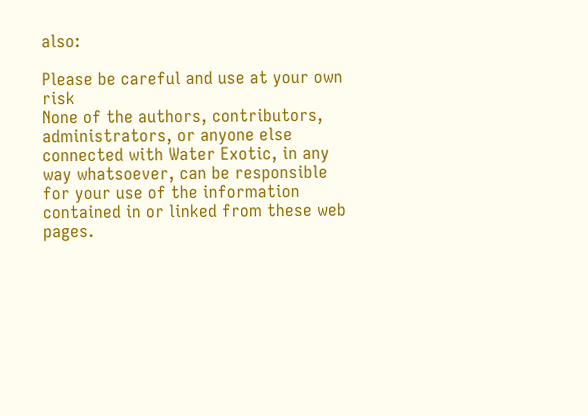also:

Please be careful and use at your own risk
None of the authors, contributors, administrators, or anyone else connected with Water Exotic, in any way whatsoever, can be responsible for your use of the information contained in or linked from these web pages.